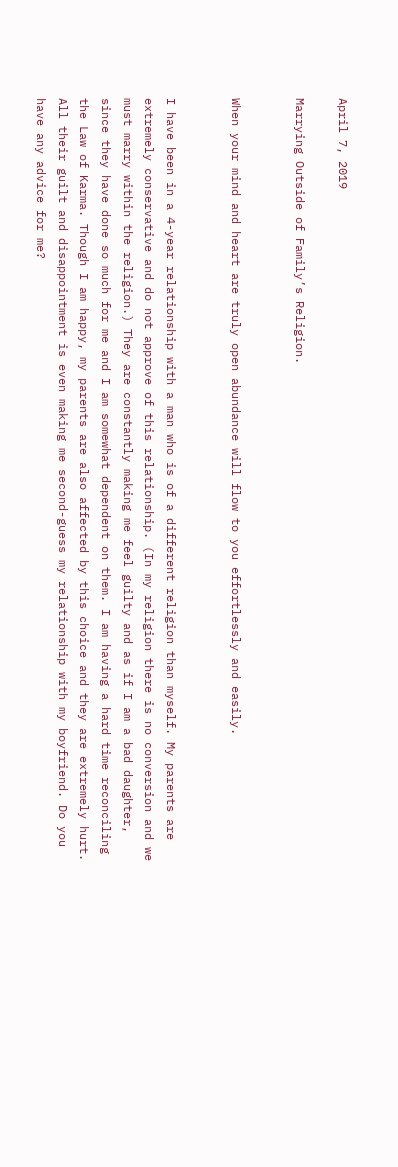April 7, 2019

Marrying Outside of Family’s Religion.


When your mind and heart are truly open abundance will flow to you effortlessly and easily.


I have been in a 4-year relationship with a man who is of a different religion than myself. My parents are extremely conservative and do not approve of this relationship. (In my religion there is no conversion and we must marry within the religion.) They are constantly making me feel guilty and as if I am a bad daughter, since they have done so much for me and I am somewhat dependent on them. I am having a hard time reconciling the Law of Karma. Though I am happy, my parents are also affected by this choice and they are extremely hurt. All their guilt and disappointment is even making me second-guess my relationship with my boyfriend. Do you have any advice for me?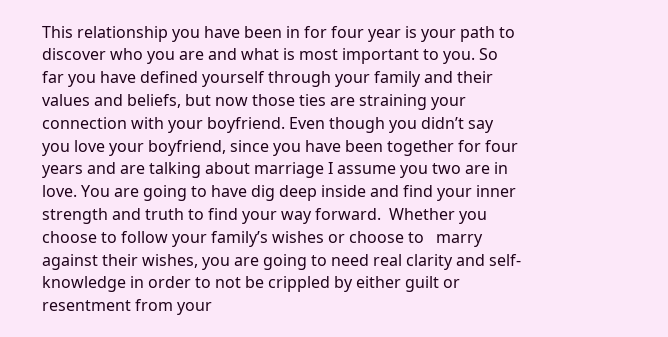This relationship you have been in for four year is your path to discover who you are and what is most important to you. So far you have defined yourself through your family and their values and beliefs, but now those ties are straining your connection with your boyfriend. Even though you didn’t say you love your boyfriend, since you have been together for four years and are talking about marriage I assume you two are in love. You are going to have dig deep inside and find your inner strength and truth to find your way forward.  Whether you choose to follow your family’s wishes or choose to   marry against their wishes, you are going to need real clarity and self-knowledge in order to not be crippled by either guilt or resentment from your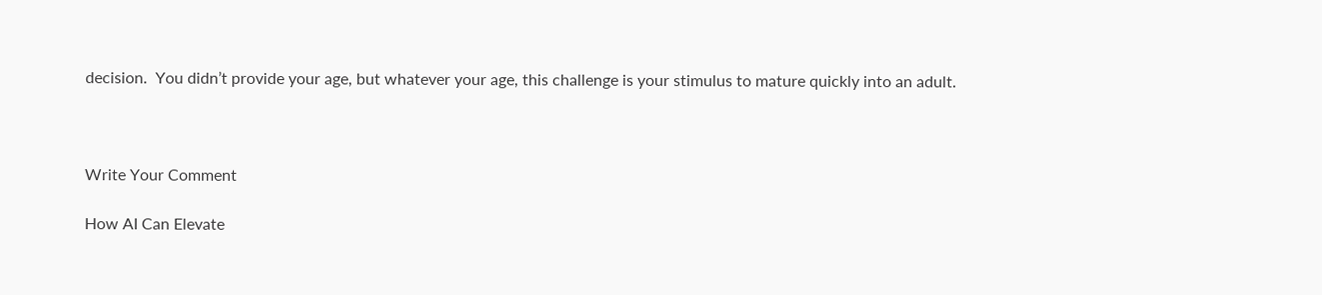decision.  You didn’t provide your age, but whatever your age, this challenge is your stimulus to mature quickly into an adult.



Write Your Comment

How AI Can Elevate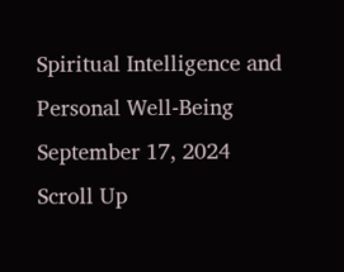Spiritual Intelligence and Personal Well-Being
September 17, 2024
Scroll Up